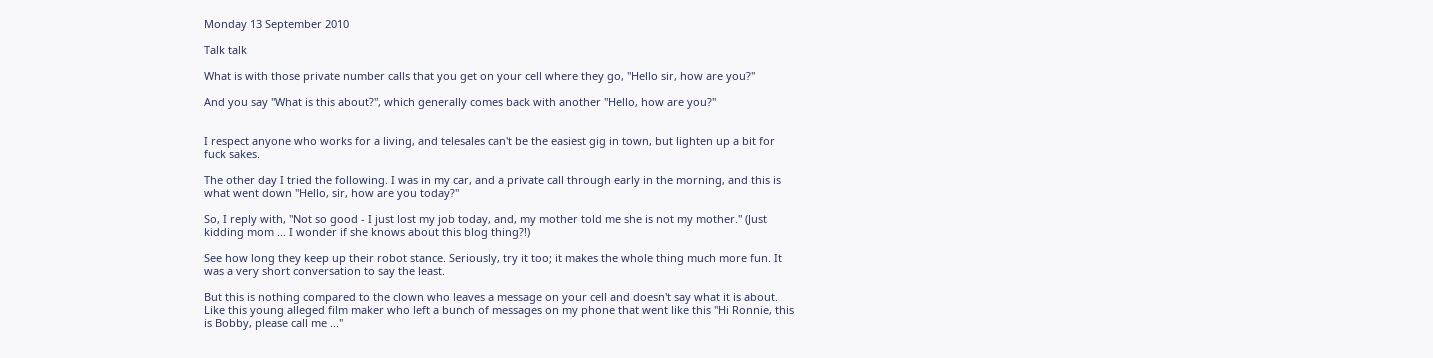Monday 13 September 2010

Talk talk

What is with those private number calls that you get on your cell where they go, "Hello sir, how are you?"

And you say "What is this about?", which generally comes back with another "Hello, how are you?"


I respect anyone who works for a living, and telesales can't be the easiest gig in town, but lighten up a bit for fuck sakes.

The other day I tried the following. I was in my car, and a private call through early in the morning, and this is what went down "Hello, sir, how are you today?"

So, I reply with, "Not so good - I just lost my job today, and, my mother told me she is not my mother." (Just kidding mom ... I wonder if she knows about this blog thing?!)

See how long they keep up their robot stance. Seriously, try it too; it makes the whole thing much more fun. It was a very short conversation to say the least.

But this is nothing compared to the clown who leaves a message on your cell and doesn't say what it is about. Like this young alleged film maker who left a bunch of messages on my phone that went like this "Hi Ronnie, this is Bobby, please call me ..."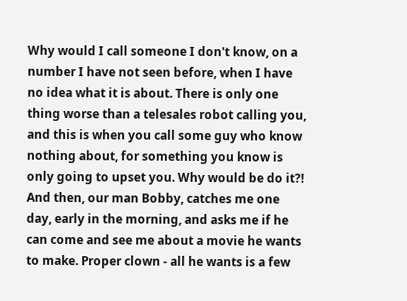Why would I call someone I don't know, on a number I have not seen before, when I have no idea what it is about. There is only one thing worse than a telesales robot calling you, and this is when you call some guy who know nothing about, for something you know is only going to upset you. Why would be do it?! And then, our man Bobby, catches me one day, early in the morning, and asks me if he can come and see me about a movie he wants to make. Proper clown - all he wants is a few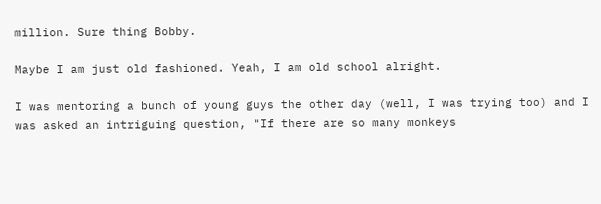million. Sure thing Bobby.

Maybe I am just old fashioned. Yeah, I am old school alright.

I was mentoring a bunch of young guys the other day (well, I was trying too) and I was asked an intriguing question, "If there are so many monkeys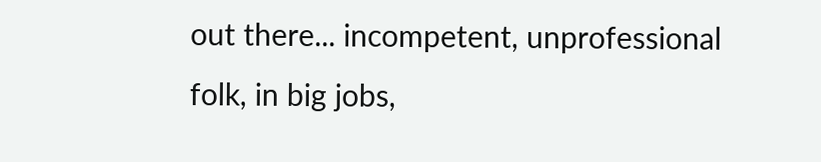out there... incompetent, unprofessional folk, in big jobs,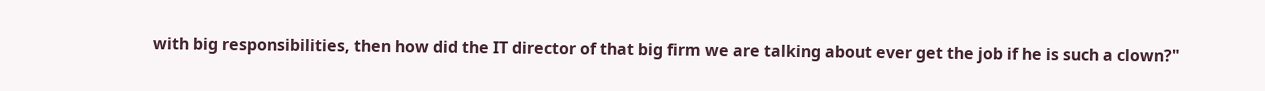with big responsibilities, then how did the IT director of that big firm we are talking about ever get the job if he is such a clown?"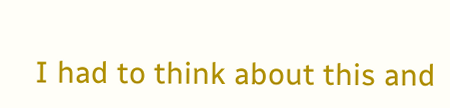I had to think about this and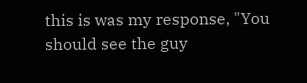this is was my response, "You should see the guy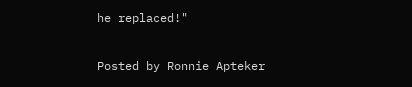he replaced!"

Posted by Ronnie Apteker